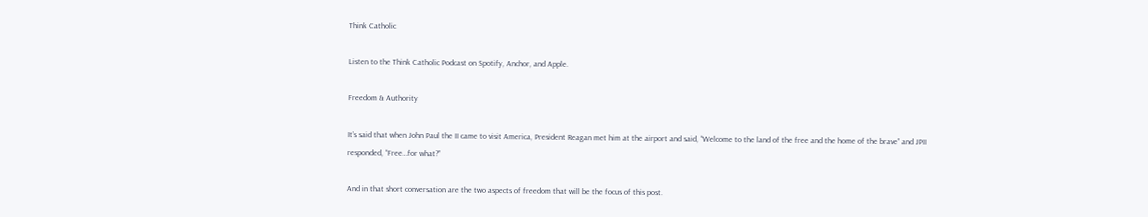Think Catholic

Listen to the Think Catholic Podcast on Spotify, Anchor, and Apple.

Freedom & Authority

It’s said that when John Paul the II came to visit America, President Reagan met him at the airport and said, “Welcome to the land of the free and the home of the brave” and JPII responded, “Free…for what?”

And in that short conversation are the two aspects of freedom that will be the focus of this post.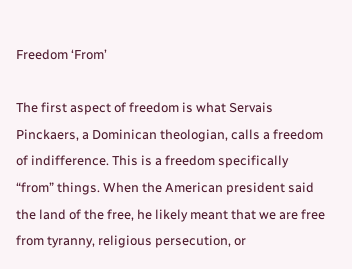Freedom ‘From’

The first aspect of freedom is what Servais Pinckaers, a Dominican theologian, calls a freedom of indifference. This is a freedom specifically “from” things. When the American president said the land of the free, he likely meant that we are free from tyranny, religious persecution, or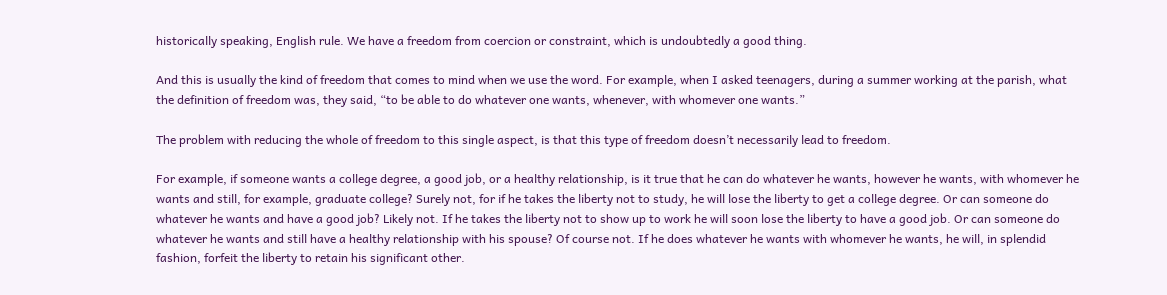historically speaking, English rule. We have a freedom from coercion or constraint, which is undoubtedly a good thing.

And this is usually the kind of freedom that comes to mind when we use the word. For example, when I asked teenagers, during a summer working at the parish, what the definition of freedom was, they said, “to be able to do whatever one wants, whenever, with whomever one wants.”

The problem with reducing the whole of freedom to this single aspect, is that this type of freedom doesn’t necessarily lead to freedom.

For example, if someone wants a college degree, a good job, or a healthy relationship, is it true that he can do whatever he wants, however he wants, with whomever he wants and still, for example, graduate college? Surely not, for if he takes the liberty not to study, he will lose the liberty to get a college degree. Or can someone do whatever he wants and have a good job? Likely not. If he takes the liberty not to show up to work he will soon lose the liberty to have a good job. Or can someone do whatever he wants and still have a healthy relationship with his spouse? Of course not. If he does whatever he wants with whomever he wants, he will, in splendid fashion, forfeit the liberty to retain his significant other.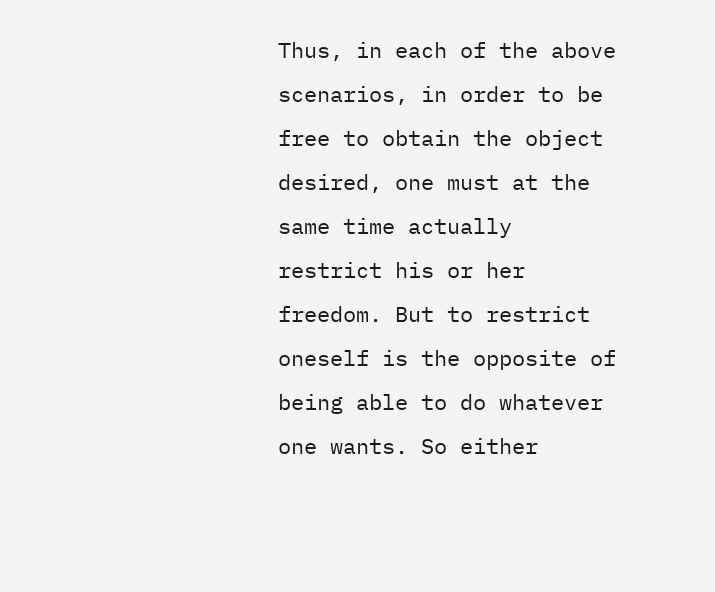Thus, in each of the above scenarios, in order to be free to obtain the object desired, one must at the same time actually restrict his or her freedom. But to restrict oneself is the opposite of being able to do whatever one wants. So either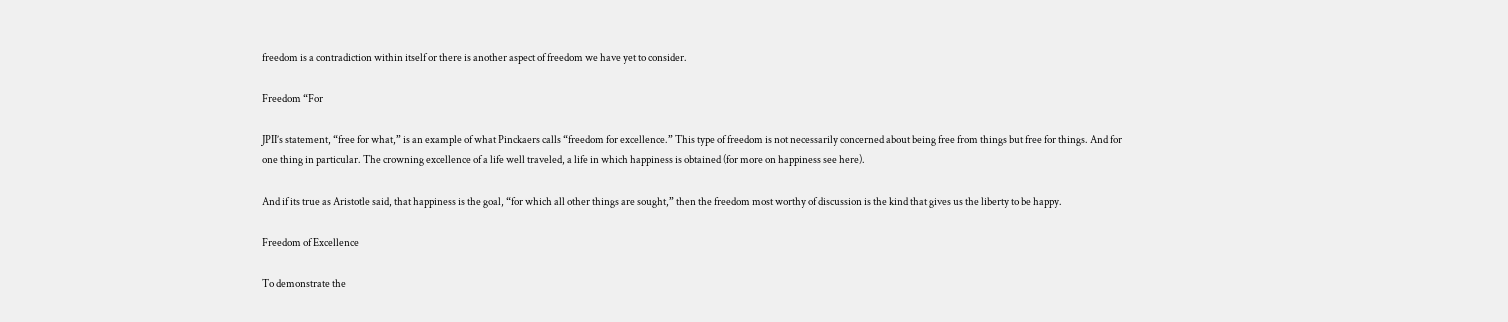freedom is a contradiction within itself or there is another aspect of freedom we have yet to consider.

Freedom “For

JPII’s statement, “free for what,” is an example of what Pinckaers calls “freedom for excellence.” This type of freedom is not necessarily concerned about being free from things but free for things. And for one thing in particular. The crowning excellence of a life well traveled, a life in which happiness is obtained (for more on happiness see here).

And if its true as Aristotle said, that happiness is the goal, “for which all other things are sought,” then the freedom most worthy of discussion is the kind that gives us the liberty to be happy.

Freedom of Excellence

To demonstrate the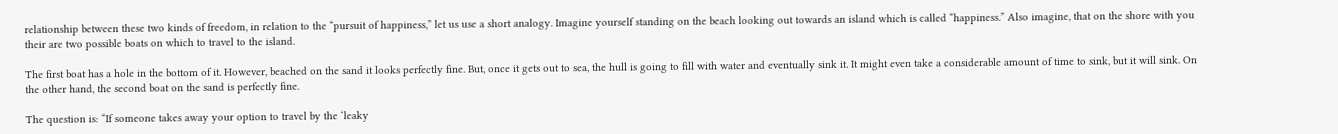relationship between these two kinds of freedom, in relation to the “pursuit of happiness,” let us use a short analogy. Imagine yourself standing on the beach looking out towards an island which is called “happiness.” Also imagine, that on the shore with you their are two possible boats on which to travel to the island.

The first boat has a hole in the bottom of it. However, beached on the sand it looks perfectly fine. But, once it gets out to sea, the hull is going to fill with water and eventually sink it. It might even take a considerable amount of time to sink, but it will sink. On the other hand, the second boat on the sand is perfectly fine.

The question is: “If someone takes away your option to travel by the ‘leaky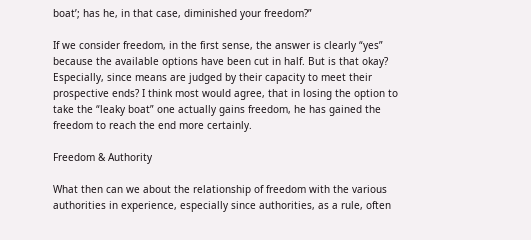boat’; has he, in that case, diminished your freedom?”

If we consider freedom, in the first sense, the answer is clearly “yes” because the available options have been cut in half. But is that okay? Especially, since means are judged by their capacity to meet their prospective ends? I think most would agree, that in losing the option to take the “leaky boat” one actually gains freedom, he has gained the freedom to reach the end more certainly.

Freedom & Authority

What then can we about the relationship of freedom with the various authorities in experience, especially since authorities, as a rule, often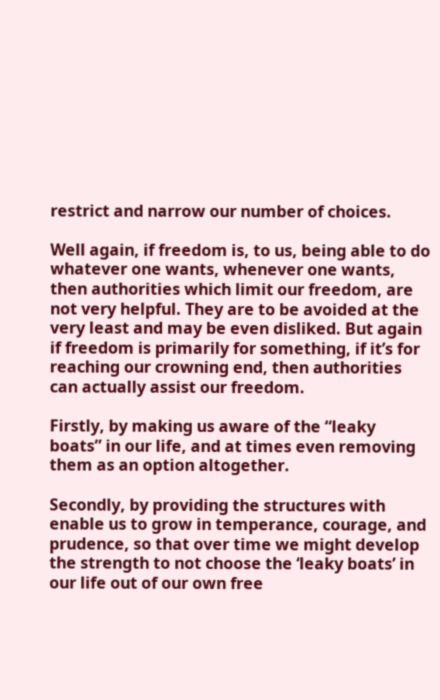restrict and narrow our number of choices.

Well again, if freedom is, to us, being able to do whatever one wants, whenever one wants, then authorities which limit our freedom, are not very helpful. They are to be avoided at the very least and may be even disliked. But again if freedom is primarily for something, if it’s for reaching our crowning end, then authorities can actually assist our freedom.

Firstly, by making us aware of the “leaky boats” in our life, and at times even removing them as an option altogether.

Secondly, by providing the structures with enable us to grow in temperance, courage, and prudence, so that over time we might develop the strength to not choose the ‘leaky boats’ in our life out of our own free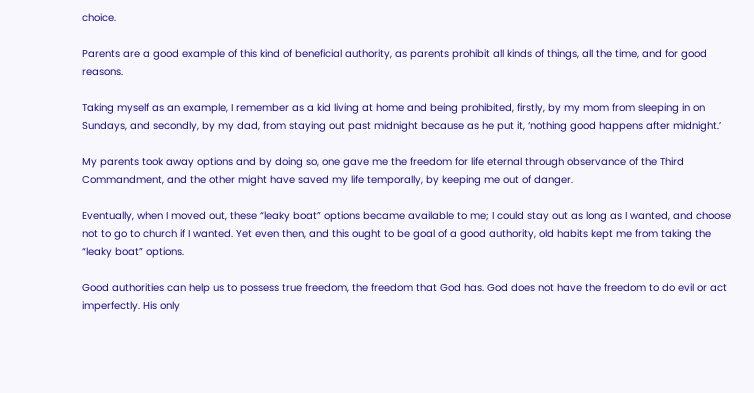choice.

Parents are a good example of this kind of beneficial authority, as parents prohibit all kinds of things, all the time, and for good reasons.

Taking myself as an example, I remember as a kid living at home and being prohibited, firstly, by my mom from sleeping in on Sundays, and secondly, by my dad, from staying out past midnight because as he put it, ‘nothing good happens after midnight.’

My parents took away options and by doing so, one gave me the freedom for life eternal through observance of the Third Commandment, and the other might have saved my life temporally, by keeping me out of danger.

Eventually, when I moved out, these “leaky boat” options became available to me; I could stay out as long as I wanted, and choose not to go to church if I wanted. Yet even then, and this ought to be goal of a good authority, old habits kept me from taking the “leaky boat” options.

Good authorities can help us to possess true freedom, the freedom that God has. God does not have the freedom to do evil or act imperfectly. His only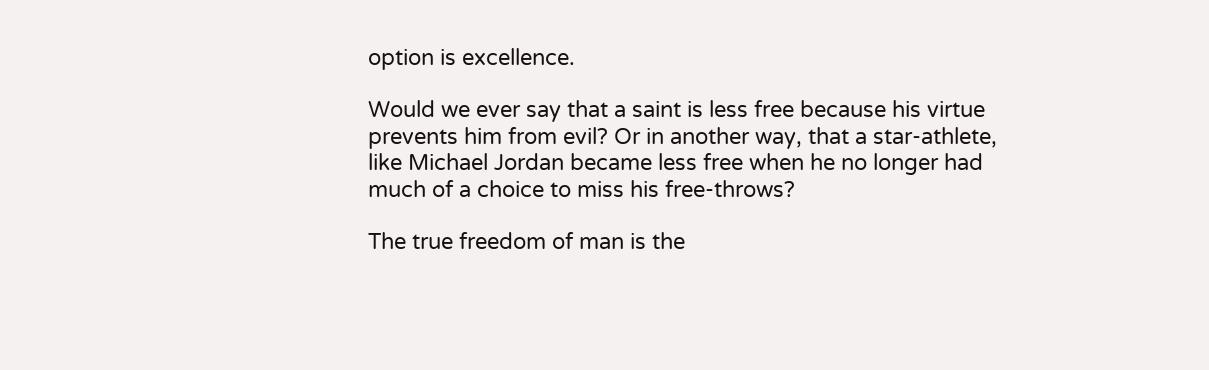option is excellence.

Would we ever say that a saint is less free because his virtue prevents him from evil? Or in another way, that a star-athlete, like Michael Jordan became less free when he no longer had much of a choice to miss his free-throws?

The true freedom of man is the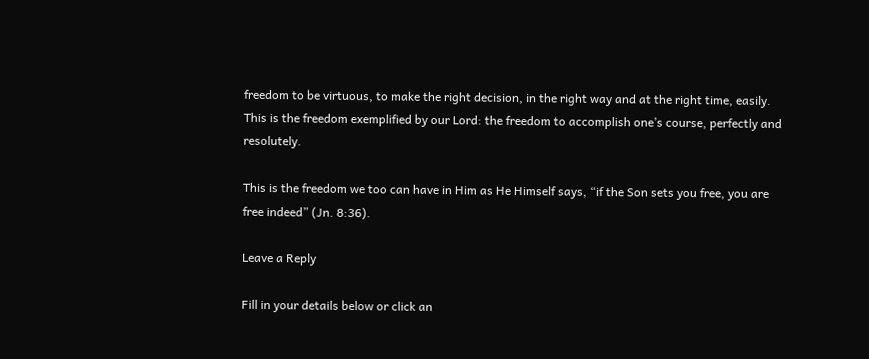freedom to be virtuous, to make the right decision, in the right way and at the right time, easily. This is the freedom exemplified by our Lord: the freedom to accomplish one’s course, perfectly and resolutely.

This is the freedom we too can have in Him as He Himself says, “if the Son sets you free, you are free indeed” (Jn. 8:36).

Leave a Reply

Fill in your details below or click an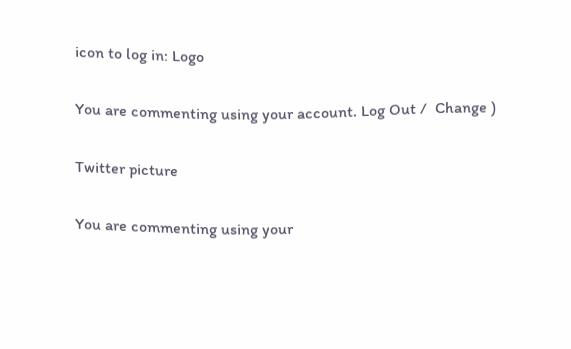icon to log in: Logo

You are commenting using your account. Log Out /  Change )

Twitter picture

You are commenting using your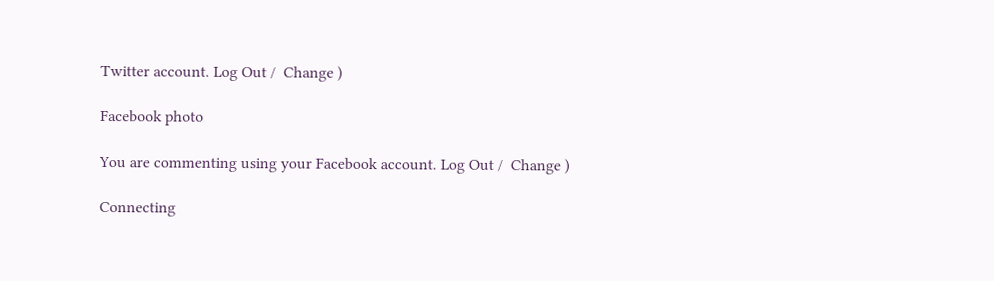Twitter account. Log Out /  Change )

Facebook photo

You are commenting using your Facebook account. Log Out /  Change )

Connecting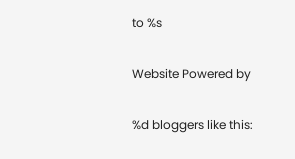to %s

Website Powered by

%d bloggers like this: